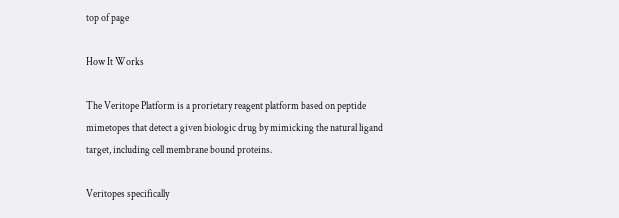top of page

How It Works

The Veritope Platform is a prorietary reagent platform based on peptide mimetopes that detect a given biologic drug by mimicking the natural ligand target, including cell membrane bound proteins.

Veritopes specifically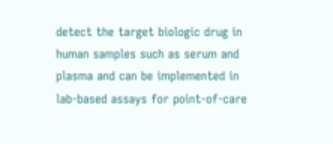detect the target biologic drug in human samples such as serum and plasma and can be implemented in lab-based assays for point-of-care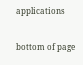applications

bottom of page